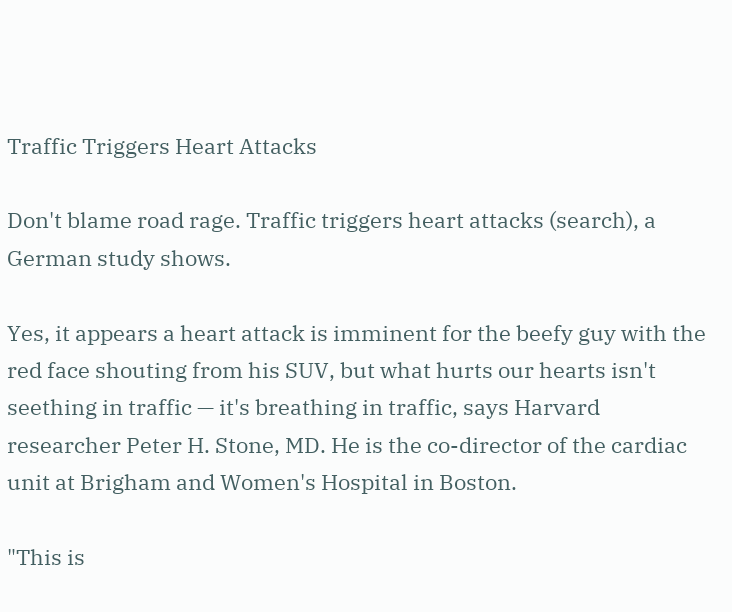Traffic Triggers Heart Attacks

Don't blame road rage. Traffic triggers heart attacks (search), a German study shows.

Yes, it appears a heart attack is imminent for the beefy guy with the red face shouting from his SUV, but what hurts our hearts isn't seething in traffic — it's breathing in traffic, says Harvard researcher Peter H. Stone, MD. He is the co-director of the cardiac unit at Brigham and Women's Hospital in Boston.

"This is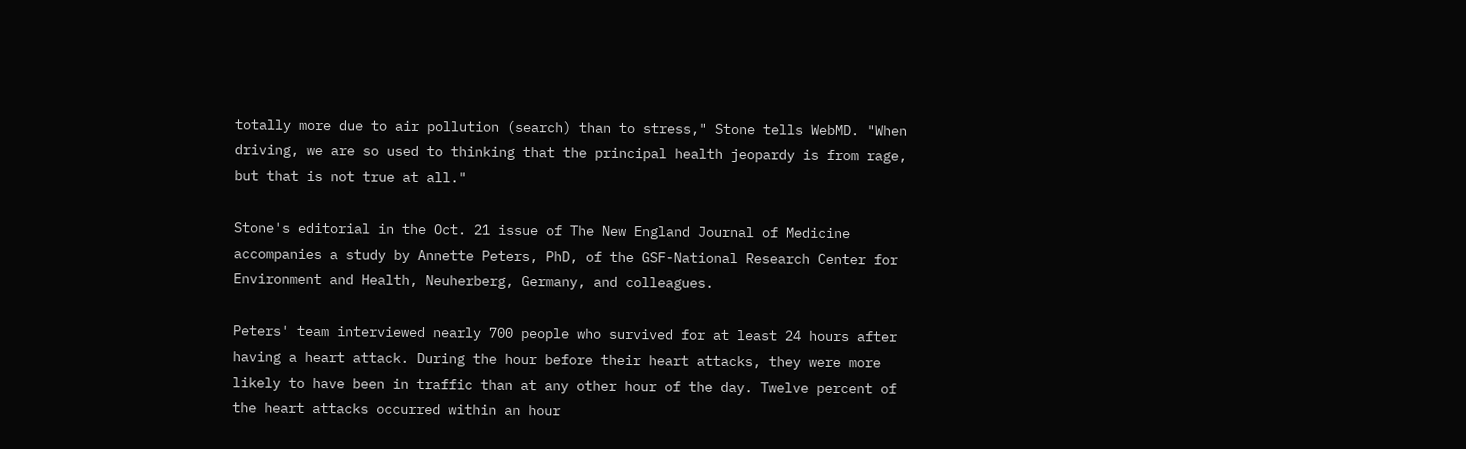totally more due to air pollution (search) than to stress," Stone tells WebMD. "When driving, we are so used to thinking that the principal health jeopardy is from rage, but that is not true at all."

Stone's editorial in the Oct. 21 issue of The New England Journal of Medicine accompanies a study by Annette Peters, PhD, of the GSF-National Research Center for Environment and Health, Neuherberg, Germany, and colleagues.

Peters' team interviewed nearly 700 people who survived for at least 24 hours after having a heart attack. During the hour before their heart attacks, they were more likely to have been in traffic than at any other hour of the day. Twelve percent of the heart attacks occurred within an hour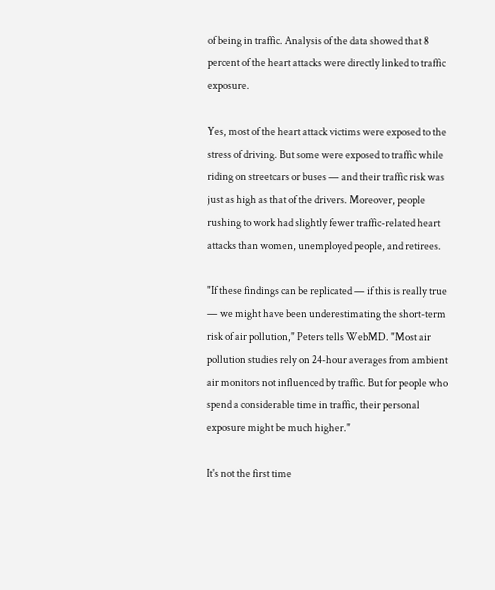of being in traffic. Analysis of the data showed that 8 percent of the heart attacks were directly linked to traffic exposure.

Yes, most of the heart attack victims were exposed to the stress of driving. But some were exposed to traffic while riding on streetcars or buses — and their traffic risk was just as high as that of the drivers. Moreover, people rushing to work had slightly fewer traffic-related heart attacks than women, unemployed people, and retirees.

"If these findings can be replicated — if this is really true — we might have been underestimating the short-term risk of air pollution," Peters tells WebMD. "Most air pollution studies rely on 24-hour averages from ambient air monitors not influenced by traffic. But for people who spend a considerable time in traffic, their personal exposure might be much higher."

It's not the first time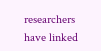researchers have linked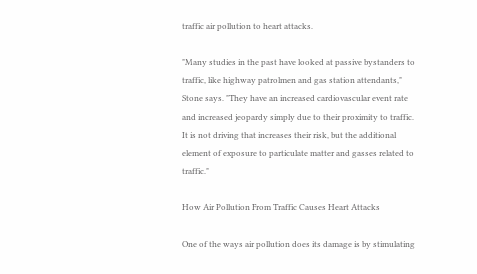traffic air pollution to heart attacks.

"Many studies in the past have looked at passive bystanders to traffic, like highway patrolmen and gas station attendants," Stone says. "They have an increased cardiovascular event rate and increased jeopardy simply due to their proximity to traffic. It is not driving that increases their risk, but the additional element of exposure to particulate matter and gasses related to traffic."

How Air Pollution From Traffic Causes Heart Attacks

One of the ways air pollution does its damage is by stimulating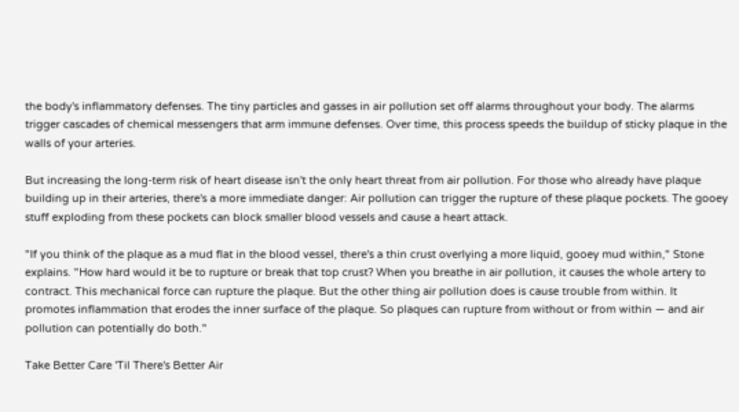the body's inflammatory defenses. The tiny particles and gasses in air pollution set off alarms throughout your body. The alarms trigger cascades of chemical messengers that arm immune defenses. Over time, this process speeds the buildup of sticky plaque in the walls of your arteries.

But increasing the long-term risk of heart disease isn't the only heart threat from air pollution. For those who already have plaque building up in their arteries, there's a more immediate danger: Air pollution can trigger the rupture of these plaque pockets. The gooey stuff exploding from these pockets can block smaller blood vessels and cause a heart attack.

"If you think of the plaque as a mud flat in the blood vessel, there's a thin crust overlying a more liquid, gooey mud within," Stone explains. "How hard would it be to rupture or break that top crust? When you breathe in air pollution, it causes the whole artery to contract. This mechanical force can rupture the plaque. But the other thing air pollution does is cause trouble from within. It promotes inflammation that erodes the inner surface of the plaque. So plaques can rupture from without or from within — and air pollution can potentially do both."

Take Better Care 'Til There's Better Air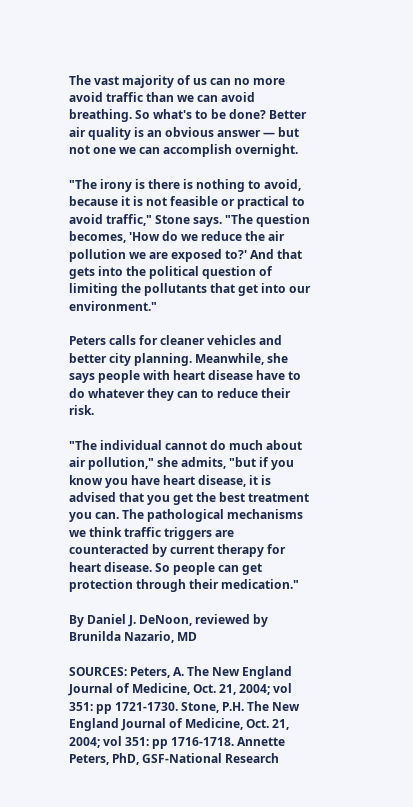The vast majority of us can no more avoid traffic than we can avoid breathing. So what's to be done? Better air quality is an obvious answer — but not one we can accomplish overnight.

"The irony is there is nothing to avoid, because it is not feasible or practical to avoid traffic," Stone says. "The question becomes, 'How do we reduce the air pollution we are exposed to?' And that gets into the political question of limiting the pollutants that get into our environment."

Peters calls for cleaner vehicles and better city planning. Meanwhile, she says people with heart disease have to do whatever they can to reduce their risk.

"The individual cannot do much about air pollution," she admits, "but if you know you have heart disease, it is advised that you get the best treatment you can. The pathological mechanisms we think traffic triggers are counteracted by current therapy for heart disease. So people can get protection through their medication."

By Daniel J. DeNoon, reviewed by Brunilda Nazario, MD

SOURCES: Peters, A. The New England Journal of Medicine, Oct. 21, 2004; vol 351: pp 1721-1730. Stone, P.H. The New England Journal of Medicine, Oct. 21, 2004; vol 351: pp 1716-1718. Annette Peters, PhD, GSF-National Research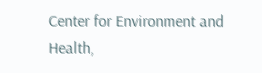Center for Environment and Health,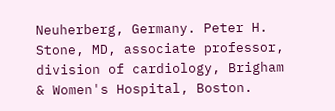Neuherberg, Germany. Peter H. Stone, MD, associate professor, division of cardiology, Brigham & Women's Hospital, Boston.